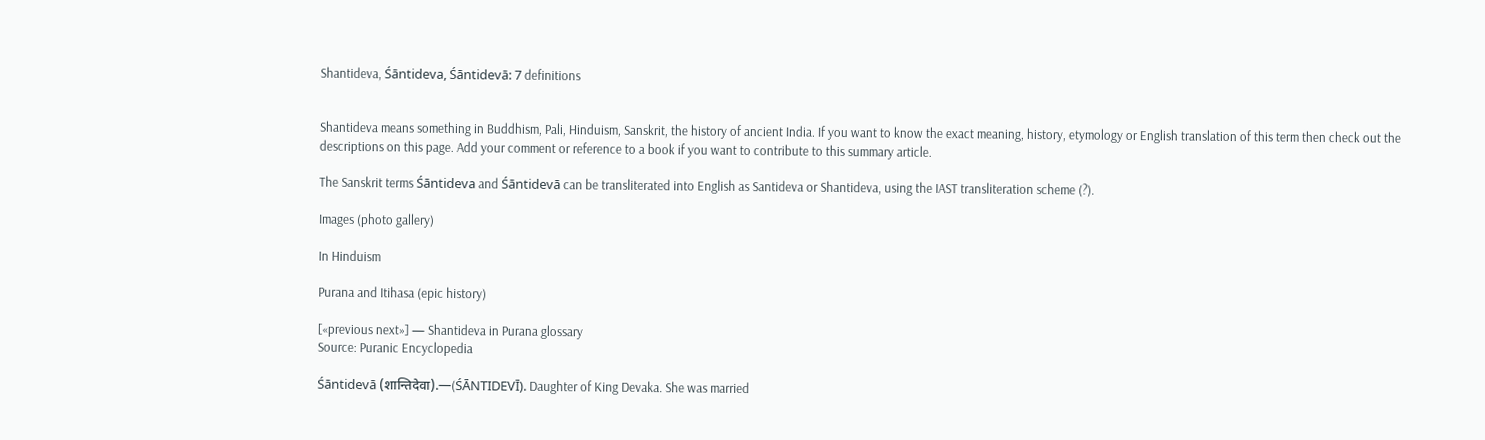Shantideva, Śāntideva, Śāntidevā: 7 definitions


Shantideva means something in Buddhism, Pali, Hinduism, Sanskrit, the history of ancient India. If you want to know the exact meaning, history, etymology or English translation of this term then check out the descriptions on this page. Add your comment or reference to a book if you want to contribute to this summary article.

The Sanskrit terms Śāntideva and Śāntidevā can be transliterated into English as Santideva or Shantideva, using the IAST transliteration scheme (?).

Images (photo gallery)

In Hinduism

Purana and Itihasa (epic history)

[«previous next»] — Shantideva in Purana glossary
Source: Puranic Encyclopedia

Śāntidevā (शान्तिदेवा).—(ŚĀNTIDEVĪ). Daughter of King Devaka. She was married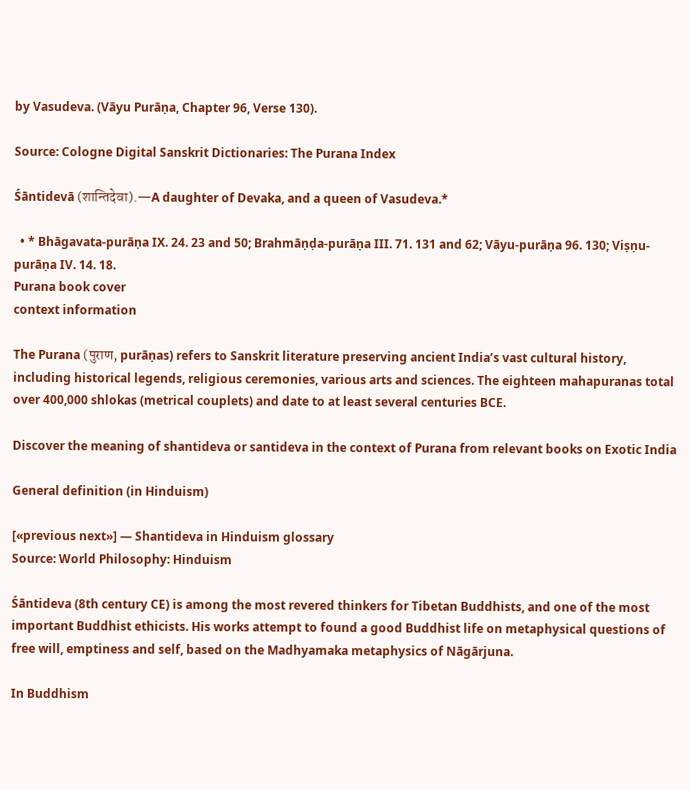by Vasudeva. (Vāyu Purāṇa, Chapter 96, Verse 130).

Source: Cologne Digital Sanskrit Dictionaries: The Purana Index

Śāntidevā (शान्तिदेवा).—A daughter of Devaka, and a queen of Vasudeva.*

  • * Bhāgavata-purāṇa IX. 24. 23 and 50; Brahmāṇḍa-purāṇa III. 71. 131 and 62; Vāyu-purāṇa 96. 130; Viṣṇu-purāṇa IV. 14. 18.
Purana book cover
context information

The Purana (पुराण, purāṇas) refers to Sanskrit literature preserving ancient India’s vast cultural history, including historical legends, religious ceremonies, various arts and sciences. The eighteen mahapuranas total over 400,000 shlokas (metrical couplets) and date to at least several centuries BCE.

Discover the meaning of shantideva or santideva in the context of Purana from relevant books on Exotic India

General definition (in Hinduism)

[«previous next»] — Shantideva in Hinduism glossary
Source: World Philosophy: Hinduism

Śāntideva (8th century CE) is among the most revered thinkers for Tibetan Buddhists, and one of the most important Buddhist ethicists. His works attempt to found a good Buddhist life on metaphysical questions of free will, emptiness and self, based on the Madhyamaka metaphysics of Nāgārjuna.

In Buddhism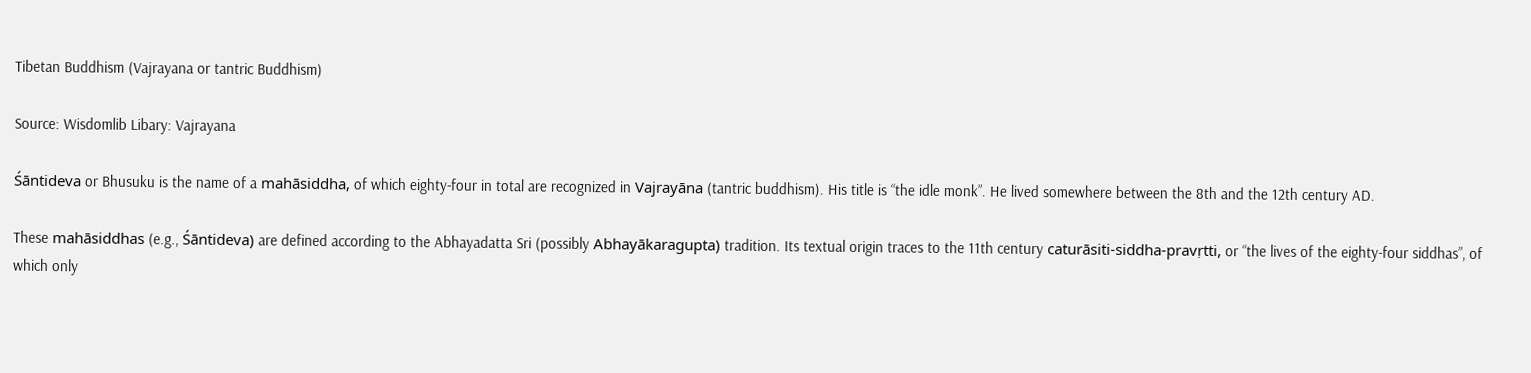Tibetan Buddhism (Vajrayana or tantric Buddhism)

Source: Wisdomlib Libary: Vajrayana

Śāntideva or Bhusuku is the name of a mahāsiddha, of which eighty-four in total are recognized in Vajrayāna (tantric buddhism). His title is “the idle monk”. He lived somewhere between the 8th and the 12th century AD.

These mahāsiddhas (e.g., Śāntideva) are defined according to the Abhayadatta Sri (possibly Abhayākaragupta) tradition. Its textual origin traces to the 11th century caturāsiti-siddha-pravṛtti, or “the lives of the eighty-four siddhas”, of which only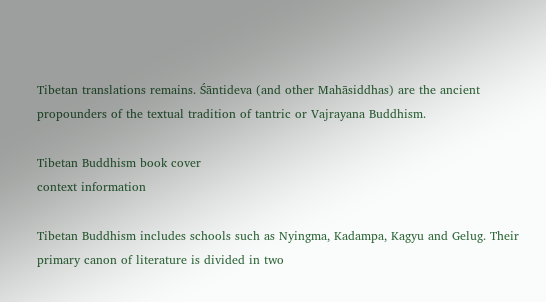Tibetan translations remains. Śāntideva (and other Mahāsiddhas) are the ancient propounders of the textual tradition of tantric or Vajrayana Buddhism.

Tibetan Buddhism book cover
context information

Tibetan Buddhism includes schools such as Nyingma, Kadampa, Kagyu and Gelug. Their primary canon of literature is divided in two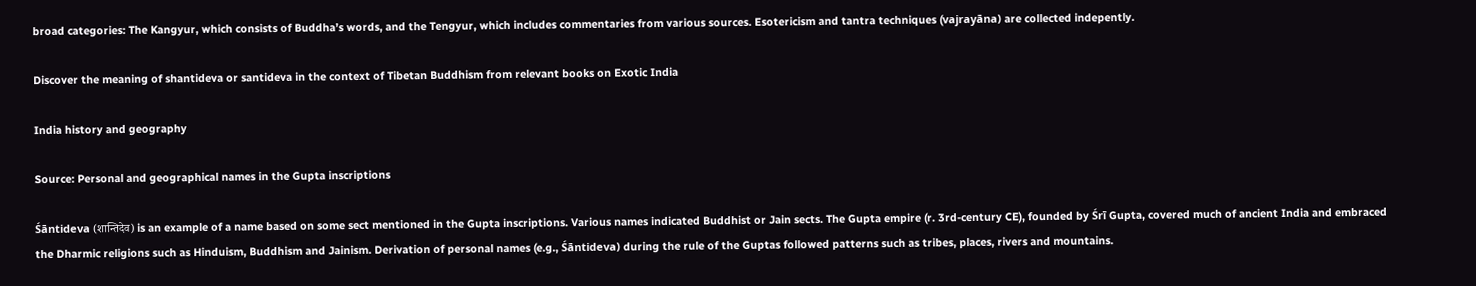broad categories: The Kangyur, which consists of Buddha’s words, and the Tengyur, which includes commentaries from various sources. Esotericism and tantra techniques (vajrayāna) are collected indepently.

Discover the meaning of shantideva or santideva in the context of Tibetan Buddhism from relevant books on Exotic India

India history and geography

Source: Personal and geographical names in the Gupta inscriptions

Śāntideva (शान्तिदेव) is an example of a name based on some sect mentioned in the Gupta inscriptions. Various names indicated Buddhist or Jain sects. The Gupta empire (r. 3rd-century CE), founded by Śrī Gupta, covered much of ancient India and embraced the Dharmic religions such as Hinduism, Buddhism and Jainism. Derivation of personal names (e.g., Śāntideva) during the rule of the Guptas followed patterns such as tribes, places, rivers and mountains.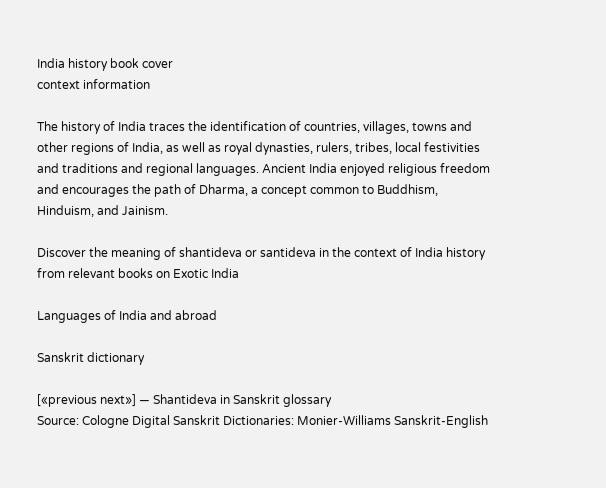India history book cover
context information

The history of India traces the identification of countries, villages, towns and other regions of India, as well as royal dynasties, rulers, tribes, local festivities and traditions and regional languages. Ancient India enjoyed religious freedom and encourages the path of Dharma, a concept common to Buddhism, Hinduism, and Jainism.

Discover the meaning of shantideva or santideva in the context of India history from relevant books on Exotic India

Languages of India and abroad

Sanskrit dictionary

[«previous next»] — Shantideva in Sanskrit glossary
Source: Cologne Digital Sanskrit Dictionaries: Monier-Williams Sanskrit-English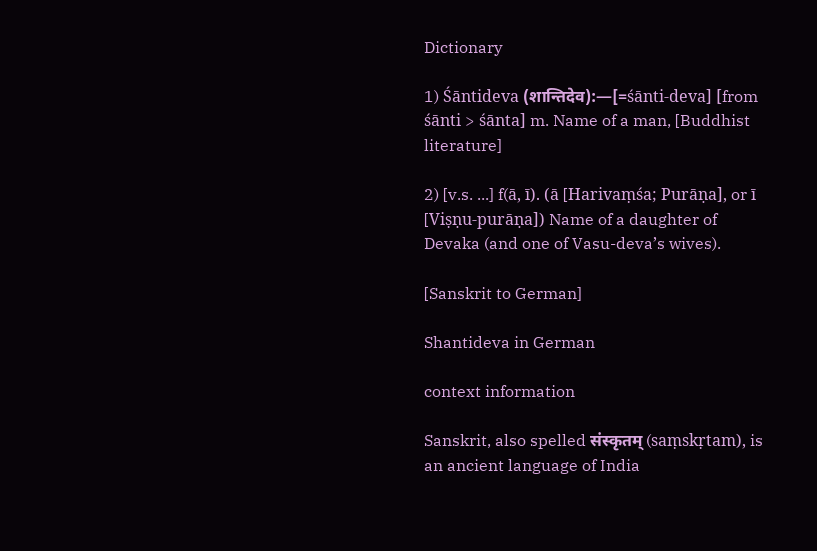Dictionary

1) Śāntideva (शान्तिदेव):—[=śānti-deva] [from śānti > śānta] m. Name of a man, [Buddhist literature]

2) [v.s. ...] f(ā, ī). (ā [Harivaṃśa; Purāṇa], or ī [Viṣṇu-purāṇa]) Name of a daughter of Devaka (and one of Vasu-deva’s wives).

[Sanskrit to German]

Shantideva in German

context information

Sanskrit, also spelled संस्कृतम् (saṃskṛtam), is an ancient language of India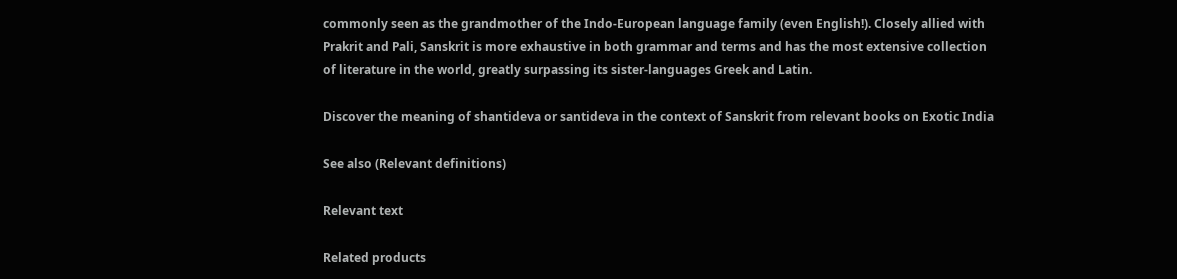commonly seen as the grandmother of the Indo-European language family (even English!). Closely allied with Prakrit and Pali, Sanskrit is more exhaustive in both grammar and terms and has the most extensive collection of literature in the world, greatly surpassing its sister-languages Greek and Latin.

Discover the meaning of shantideva or santideva in the context of Sanskrit from relevant books on Exotic India

See also (Relevant definitions)

Relevant text

Related products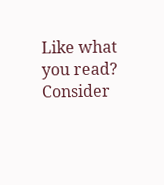Like what you read? Consider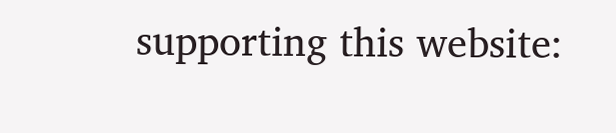supporting this website: